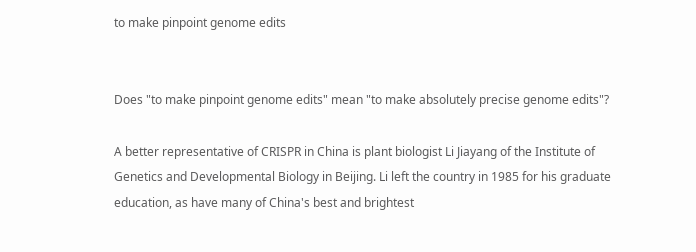to make pinpoint genome edits


Does "to make pinpoint genome edits" mean "to make absolutely precise genome edits"?

A better representative of CRISPR in China is plant biologist Li Jiayang of the Institute of Genetics and Developmental Biology in Beijing. Li left the country in 1985 for his graduate education, as have many of China's best and brightest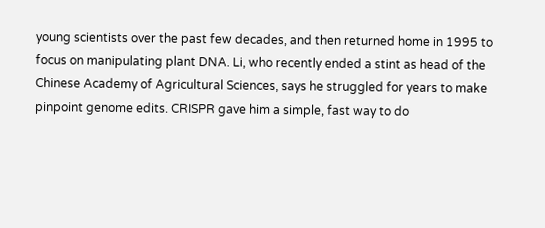young scientists over the past few decades, and then returned home in 1995 to focus on manipulating plant DNA. Li, who recently ended a stint as head of the Chinese Academy of Agricultural Sciences, says he struggled for years to make pinpoint genome edits. CRISPR gave him a simple, fast way to do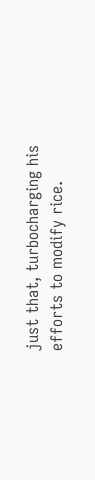just that, turbocharging his efforts to modify rice.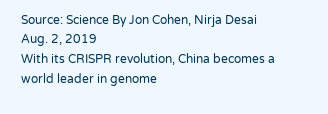Source: Science By Jon Cohen, Nirja Desai Aug. 2, 2019
With its CRISPR revolution, China becomes a world leader in genome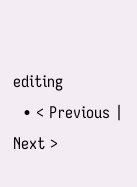editing
  • < Previous | Next >